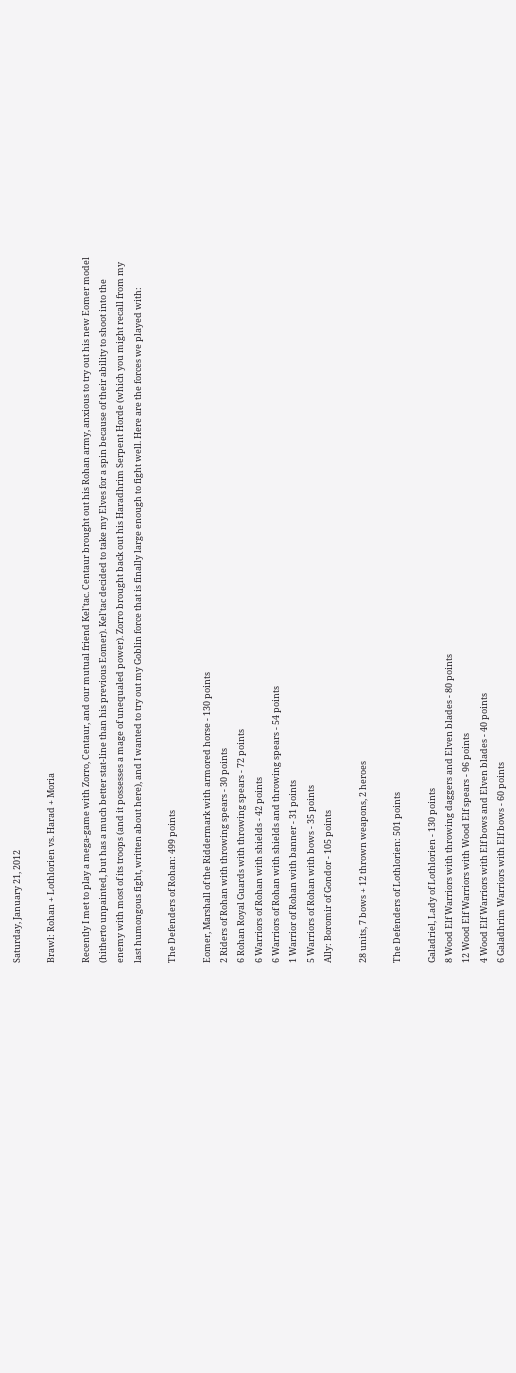Saturday, January 21, 2012

Brawl: Rohan + Lothlorien vs. Harad + Moria

Recently I met to play a mega-game with Zorro, Centaur, and our mutual friend Kel'tac. Centaur brought out his Rohan army, anxious to try out his new Eomer model (hitherto unpainted, but has a much better stat-line than his previous Eomer). Kel'tac decided to take my Elves for a spin because of their ability to shoot into the enemy with most of its troops (and it possesses a mage of unequaled power). Zorro brought back out his Haradhrim Serpent Horde (which you might recall from my last humongous fight, written about here), and I wanted to try out my Goblin force that is finally large enough to fight well. Here are the forces we played with:

The Defenders of Rohan: 499 points

Eomer, Marshall of the Riddermark with armored horse - 130 points
2 Riders of Rohan with throwing spears - 30 points
6 Rohan Royal Guards with throwing spears - 72 points
6 Warriors of Rohan with shields - 42 points
6 Warriors of Rohan with shields and throwing spears - 54 points
1 Warrior of Rohan with banner - 31 points
5 Warriors of Rohan with bows - 35 points
Ally: Boromir of Gondor - 105 points

28 units, 7 bows + 12 thrown weapons, 2 heroes

The Defenders of Lothlorien: 501 points

Galadriel, Lady of Lothlorien - 130 points
8 Wood Elf Warriors with throwing daggers and Elven blades - 80 points
12 Wood Elf Warriors with Wood Elf spears - 96 points
4 Wood Elf Warriors with Elf bows and Elven blades - 40 points
6 Galadhrim Warriors with Elf bows - 60 points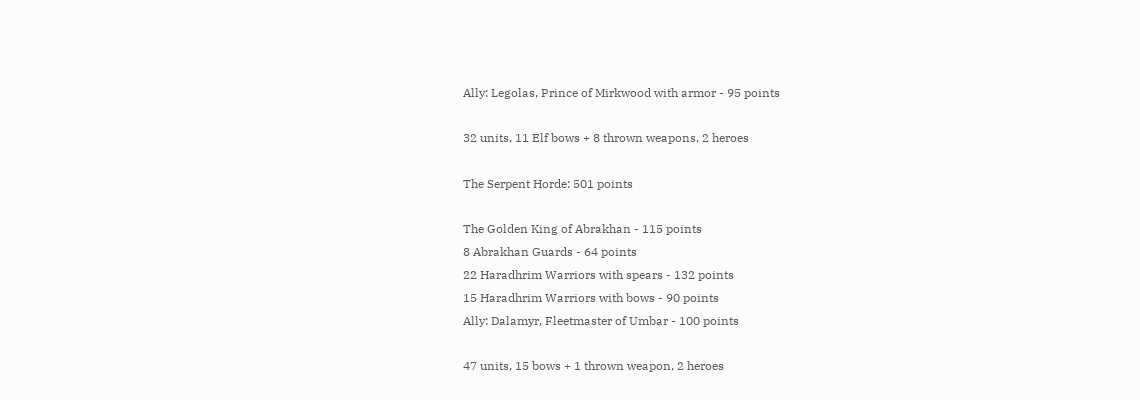Ally: Legolas, Prince of Mirkwood with armor - 95 points

32 units, 11 Elf bows + 8 thrown weapons, 2 heroes

The Serpent Horde: 501 points

The Golden King of Abrakhan - 115 points
8 Abrakhan Guards - 64 points
22 Haradhrim Warriors with spears - 132 points
15 Haradhrim Warriors with bows - 90 points
Ally: Dalamyr, Fleetmaster of Umbar - 100 points

47 units, 15 bows + 1 thrown weapon, 2 heroes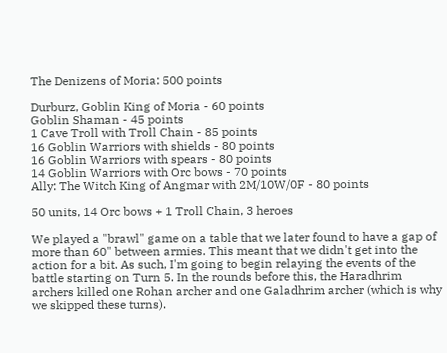The Denizens of Moria: 500 points

Durburz, Goblin King of Moria - 60 points
Goblin Shaman - 45 points
1 Cave Troll with Troll Chain - 85 points
16 Goblin Warriors with shields - 80 points
16 Goblin Warriors with spears - 80 points
14 Goblin Warriors with Orc bows - 70 points
Ally: The Witch King of Angmar with 2M/10W/0F - 80 points

50 units, 14 Orc bows + 1 Troll Chain, 3 heroes

We played a "brawl" game on a table that we later found to have a gap of more than 60" between armies. This meant that we didn't get into the action for a bit. As such, I'm going to begin relaying the events of the battle starting on Turn 5. In the rounds before this, the Haradhrim archers killed one Rohan archer and one Galadhrim archer (which is why we skipped these turns).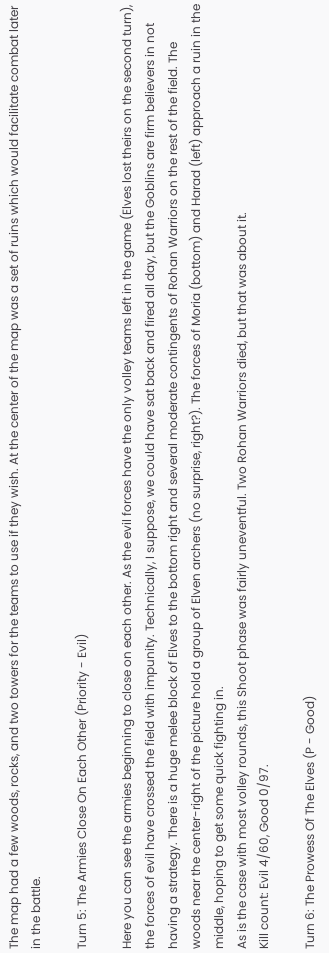The map had a few woods, rocks, and two towers for the teams to use if they wish. At the center of the map was a set of ruins which would facilitate combat later in the battle.

Turn 5: The Armies Close On Each Other (Priority - Evil)

Here you can see the armies beginning to close on each other. As the evil forces have the only volley teams left in the game (Elves lost theirs on the second turn), the forces of evil have crossed the field with impunity. Technically, I suppose, we could have sat back and fired all day, but the Goblins are firm believers in not having a strategy. There is a huge melee block of Elves to the bottom right and several moderate contingents of Rohan Warriors on the rest of the field. The woods near the center-right of the picture hold a group of Elven archers (no surprise, right?). The forces of Moria (bottom) and Harad (left) approach a ruin in the middle, hoping to get some quick fighting in.
As is the case with most volley rounds, this Shoot phase was fairly uneventful. Two Rohan Warriors died, but that was about it.
Kill count: Evil 4/60, Good 0/97.

Turn 6: The Prowess Of The Elves (P - Good)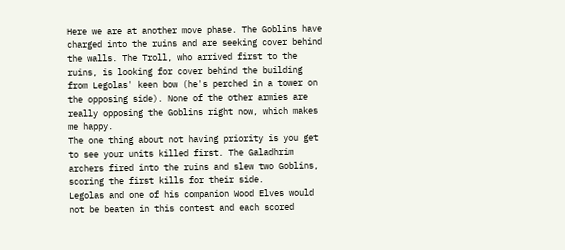Here we are at another move phase. The Goblins have charged into the ruins and are seeking cover behind the walls. The Troll, who arrived first to the ruins, is looking for cover behind the building from Legolas' keen bow (he's perched in a tower on the opposing side). None of the other armies are really opposing the Goblins right now, which makes me happy.
The one thing about not having priority is you get to see your units killed first. The Galadhrim archers fired into the ruins and slew two Goblins, scoring the first kills for their side.
Legolas and one of his companion Wood Elves would not be beaten in this contest and each scored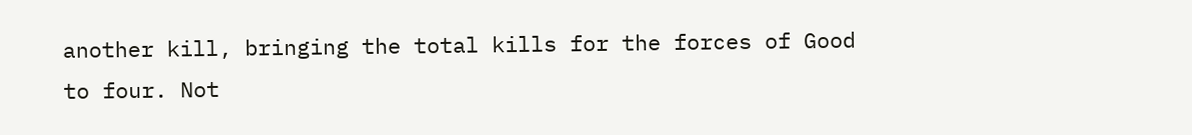another kill, bringing the total kills for the forces of Good to four. Not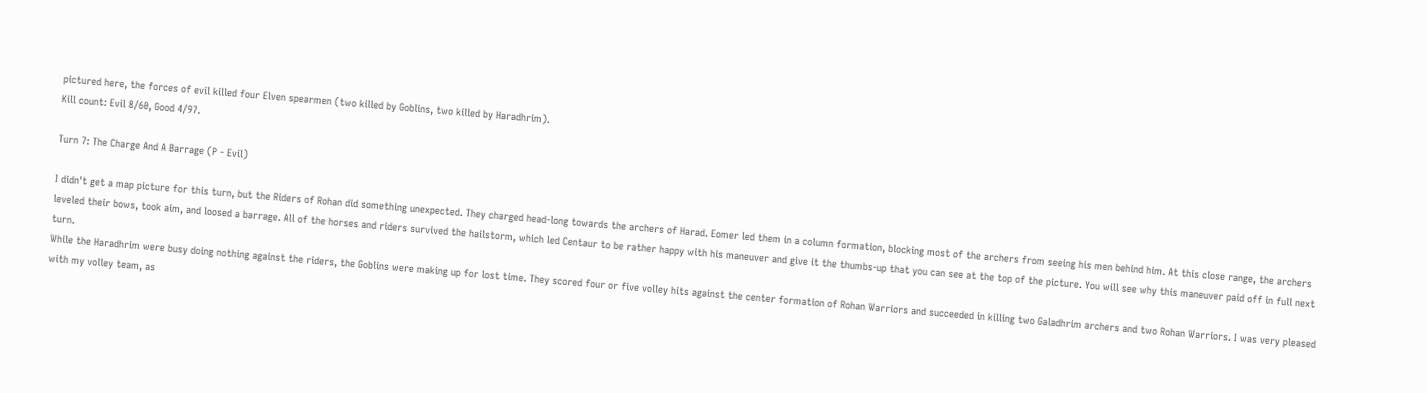pictured here, the forces of evil killed four Elven spearmen (two killed by Goblins, two killed by Haradhrim).
Kill count: Evil 8/60, Good 4/97.

Turn 7: The Charge And A Barrage (P - Evil)

I didn't get a map picture for this turn, but the Riders of Rohan did something unexpected. They charged head-long towards the archers of Harad. Eomer led them in a column formation, blocking most of the archers from seeing his men behind him. At this close range, the archers leveled their bows, took aim, and loosed a barrage. All of the horses and riders survived the hailstorm, which led Centaur to be rather happy with his maneuver and give it the thumbs-up that you can see at the top of the picture. You will see why this maneuver paid off in full next turn.
While the Haradhrim were busy doing nothing against the riders, the Goblins were making up for lost time. They scored four or five volley hits against the center formation of Rohan Warriors and succeeded in killing two Galadhrim archers and two Rohan Warriors. I was very pleased with my volley team, as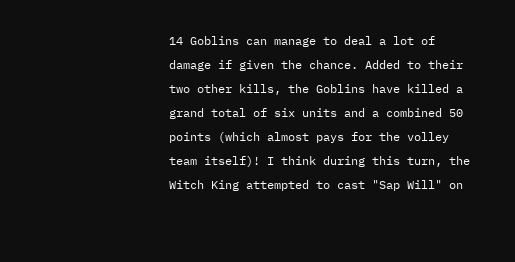14 Goblins can manage to deal a lot of damage if given the chance. Added to their two other kills, the Goblins have killed a grand total of six units and a combined 50 points (which almost pays for the volley team itself)! I think during this turn, the Witch King attempted to cast "Sap Will" on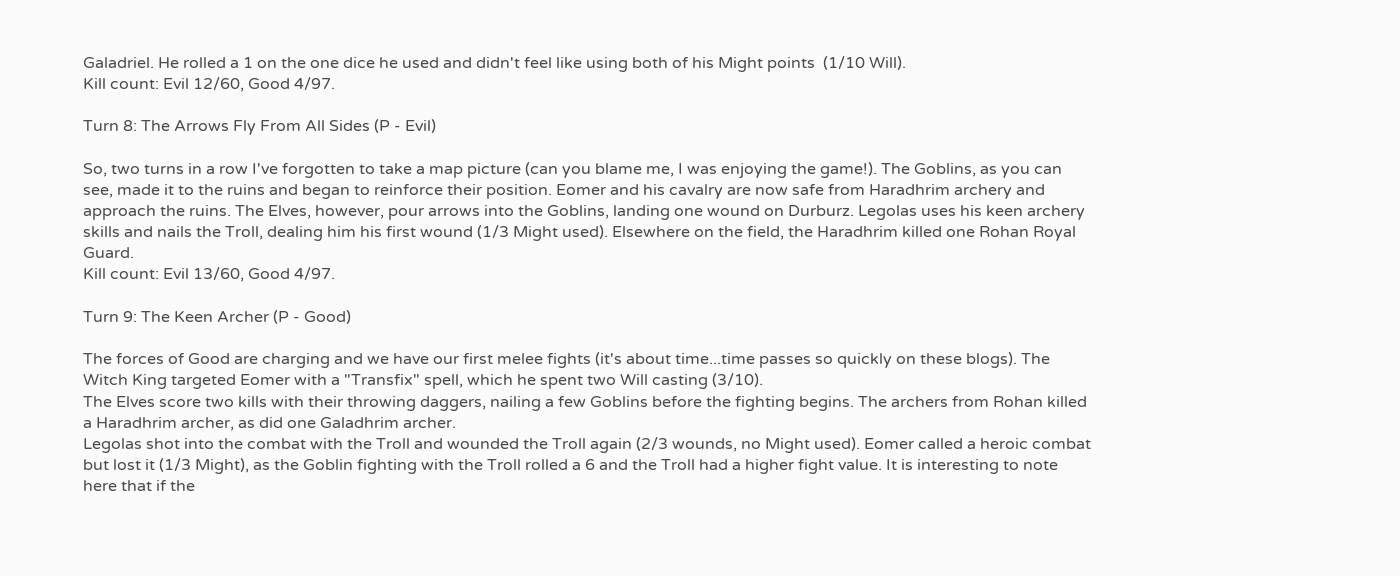Galadriel. He rolled a 1 on the one dice he used and didn't feel like using both of his Might points  (1/10 Will).
Kill count: Evil 12/60, Good 4/97.

Turn 8: The Arrows Fly From All Sides (P - Evil)

So, two turns in a row I've forgotten to take a map picture (can you blame me, I was enjoying the game!). The Goblins, as you can see, made it to the ruins and began to reinforce their position. Eomer and his cavalry are now safe from Haradhrim archery and approach the ruins. The Elves, however, pour arrows into the Goblins, landing one wound on Durburz. Legolas uses his keen archery skills and nails the Troll, dealing him his first wound (1/3 Might used). Elsewhere on the field, the Haradhrim killed one Rohan Royal Guard.
Kill count: Evil 13/60, Good 4/97.

Turn 9: The Keen Archer (P - Good)

The forces of Good are charging and we have our first melee fights (it's about time...time passes so quickly on these blogs). The Witch King targeted Eomer with a "Transfix" spell, which he spent two Will casting (3/10).
The Elves score two kills with their throwing daggers, nailing a few Goblins before the fighting begins. The archers from Rohan killed a Haradhrim archer, as did one Galadhrim archer.
Legolas shot into the combat with the Troll and wounded the Troll again (2/3 wounds, no Might used). Eomer called a heroic combat but lost it (1/3 Might), as the Goblin fighting with the Troll rolled a 6 and the Troll had a higher fight value. It is interesting to note here that if the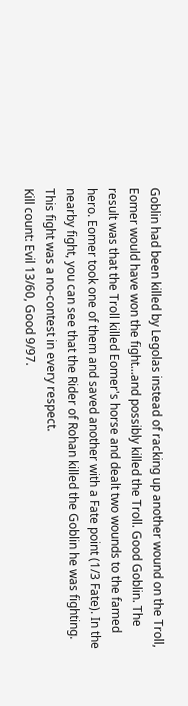Goblin had been killed by Legolas instead of racking up another wound on the Troll, Eomer would have won the fight...and possibly killed the Troll. Good Goblin. The result was that the Troll killed Eomer's horse and dealt two wounds to the famed hero. Eomer took one of them and saved another with a Fate point (1/3 Fate). In the nearby fight, you can see that the Rider of Rohan killed the Goblin he was fighting. This fight was a no-contest in every respect.
Kill count: Evil 13/60, Good 9/97.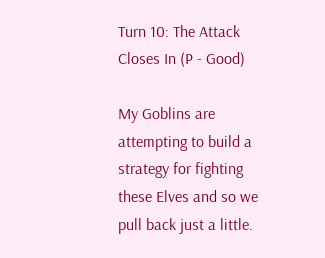Turn 10: The Attack Closes In (P - Good)

My Goblins are attempting to build a strategy for fighting these Elves and so we pull back just a little.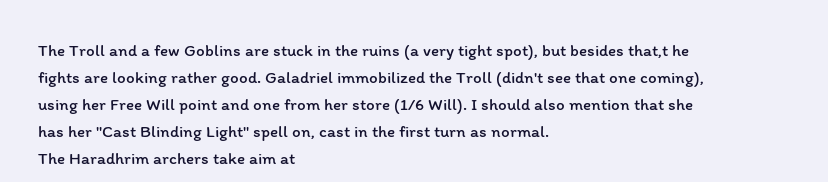The Troll and a few Goblins are stuck in the ruins (a very tight spot), but besides that,t he fights are looking rather good. Galadriel immobilized the Troll (didn't see that one coming), using her Free Will point and one from her store (1/6 Will). I should also mention that she has her "Cast Blinding Light" spell on, cast in the first turn as normal.
The Haradhrim archers take aim at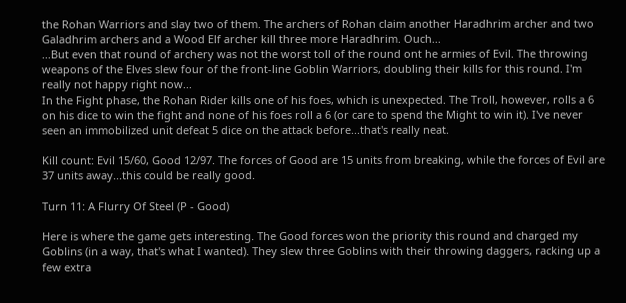the Rohan Warriors and slay two of them. The archers of Rohan claim another Haradhrim archer and two Galadhrim archers and a Wood Elf archer kill three more Haradhrim. Ouch...
...But even that round of archery was not the worst toll of the round ont he armies of Evil. The throwing weapons of the Elves slew four of the front-line Goblin Warriors, doubling their kills for this round. I'm really not happy right now...
In the Fight phase, the Rohan Rider kills one of his foes, which is unexpected. The Troll, however, rolls a 6 on his dice to win the fight and none of his foes roll a 6 (or care to spend the Might to win it). I've never seen an immobilized unit defeat 5 dice on the attack before...that's really neat.

Kill count: Evil 15/60, Good 12/97. The forces of Good are 15 units from breaking, while the forces of Evil are 37 units away...this could be really good.

Turn 11: A Flurry Of Steel (P - Good)

Here is where the game gets interesting. The Good forces won the priority this round and charged my Goblins (in a way, that's what I wanted). They slew three Goblins with their throwing daggers, racking up a few extra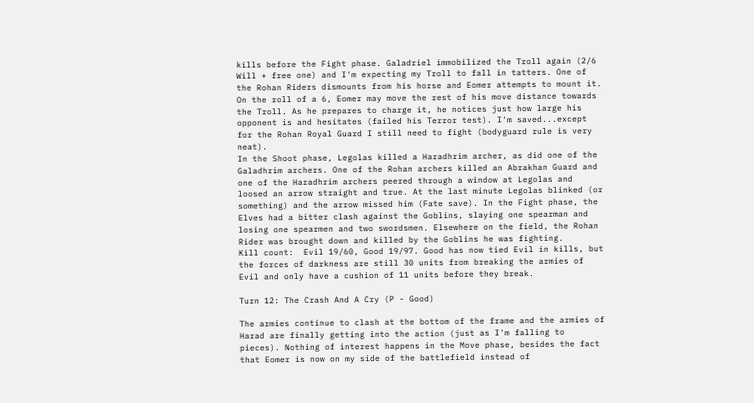kills before the Fight phase. Galadriel immobilized the Troll again (2/6 Will + free one) and I'm expecting my Troll to fall in tatters. One of the Rohan Riders dismounts from his horse and Eomer attempts to mount it. On the roll of a 6, Eomer may move the rest of his move distance towards the Troll. As he prepares to charge it, he notices just how large his opponent is and hesitates (failed his Terror test). I'm saved...except for the Rohan Royal Guard I still need to fight (bodyguard rule is very neat).
In the Shoot phase, Legolas killed a Haradhrim archer, as did one of the Galadhrim archers. One of the Rohan archers killed an Abrakhan Guard and one of the Haradhrim archers peered through a window at Legolas and loosed an arrow straight and true. At the last minute Legolas blinked (or something) and the arrow missed him (Fate save). In the Fight phase, the Elves had a bitter clash against the Goblins, slaying one spearman and losing one spearmen and two swordsmen. Elsewhere on the field, the Rohan Rider was brought down and killed by the Goblins he was fighting.
Kill count:  Evil 19/60, Good 19/97. Good has now tied Evil in kills, but the forces of darkness are still 30 units from breaking the armies of Evil and only have a cushion of 11 units before they break.

Turn 12: The Crash And A Cry (P - Good)

The armies continue to clash at the bottom of the frame and the armies of Harad are finally getting into the action (just as I'm falling to pieces). Nothing of interest happens in the Move phase, besides the fact that Eomer is now on my side of the battlefield instead of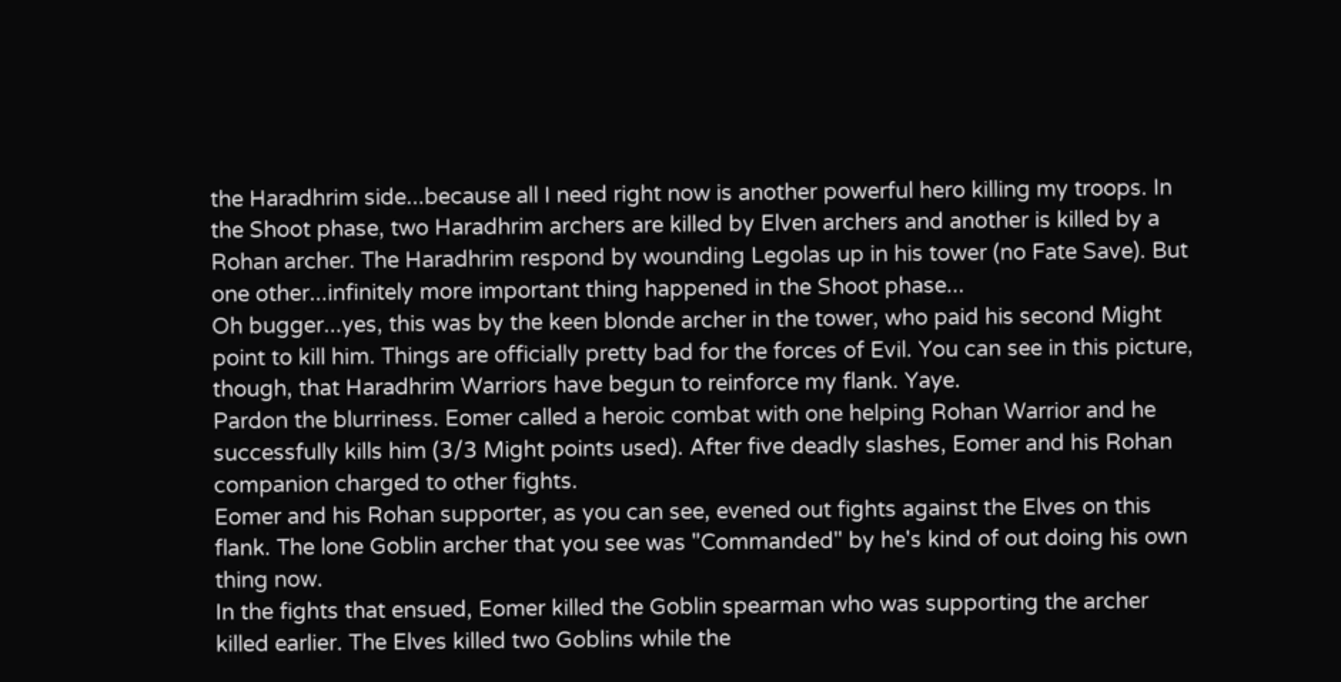the Haradhrim side...because all I need right now is another powerful hero killing my troops. In the Shoot phase, two Haradhrim archers are killed by Elven archers and another is killed by a Rohan archer. The Haradhrim respond by wounding Legolas up in his tower (no Fate Save). But one other...infinitely more important thing happened in the Shoot phase...
Oh bugger...yes, this was by the keen blonde archer in the tower, who paid his second Might point to kill him. Things are officially pretty bad for the forces of Evil. You can see in this picture, though, that Haradhrim Warriors have begun to reinforce my flank. Yaye.
Pardon the blurriness. Eomer called a heroic combat with one helping Rohan Warrior and he successfully kills him (3/3 Might points used). After five deadly slashes, Eomer and his Rohan companion charged to other fights.
Eomer and his Rohan supporter, as you can see, evened out fights against the Elves on this flank. The lone Goblin archer that you see was "Commanded" by he's kind of out doing his own thing now.
In the fights that ensued, Eomer killed the Goblin spearman who was supporting the archer killed earlier. The Elves killed two Goblins while the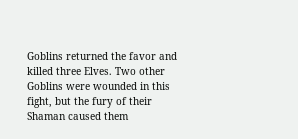Goblins returned the favor and killed three Elves. Two other Goblins were wounded in this fight, but the fury of their Shaman caused them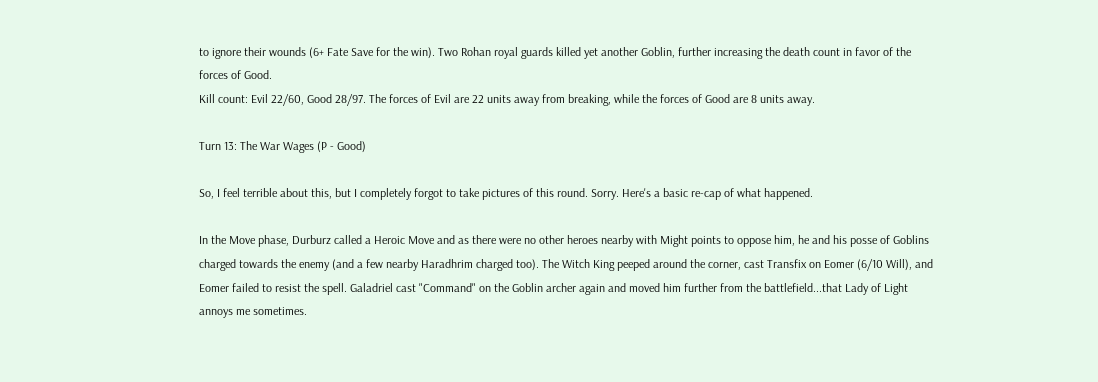to ignore their wounds (6+ Fate Save for the win). Two Rohan royal guards killed yet another Goblin, further increasing the death count in favor of the forces of Good.
Kill count: Evil 22/60, Good 28/97. The forces of Evil are 22 units away from breaking, while the forces of Good are 8 units away.

Turn 13: The War Wages (P - Good)

So, I feel terrible about this, but I completely forgot to take pictures of this round. Sorry. Here's a basic re-cap of what happened.

In the Move phase, Durburz called a Heroic Move and as there were no other heroes nearby with Might points to oppose him, he and his posse of Goblins charged towards the enemy (and a few nearby Haradhrim charged too). The Witch King peeped around the corner, cast Transfix on Eomer (6/10 Will), and Eomer failed to resist the spell. Galadriel cast "Command" on the Goblin archer again and moved him further from the battlefield...that Lady of Light annoys me sometimes.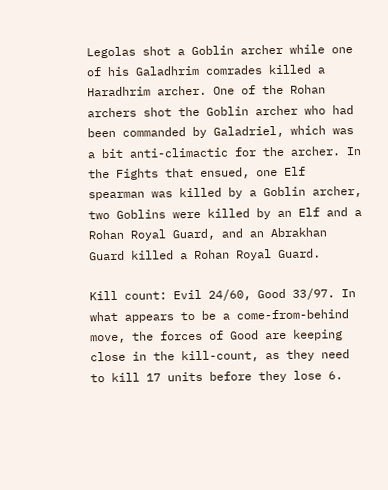Legolas shot a Goblin archer while one of his Galadhrim comrades killed a Haradhrim archer. One of the Rohan archers shot the Goblin archer who had been commanded by Galadriel, which was a bit anti-climactic for the archer. In the Fights that ensued, one Elf spearman was killed by a Goblin archer, two Goblins were killed by an Elf and a Rohan Royal Guard, and an Abrakhan Guard killed a Rohan Royal Guard.

Kill count: Evil 24/60, Good 33/97. In what appears to be a come-from-behind move, the forces of Good are keeping close in the kill-count, as they need to kill 17 units before they lose 6.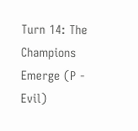Turn 14: The Champions Emerge (P - Evil)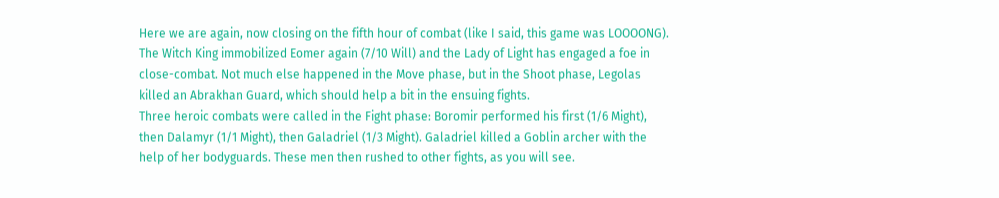Here we are again, now closing on the fifth hour of combat (like I said, this game was LOOOONG). The Witch King immobilized Eomer again (7/10 Will) and the Lady of Light has engaged a foe in close-combat. Not much else happened in the Move phase, but in the Shoot phase, Legolas killed an Abrakhan Guard, which should help a bit in the ensuing fights.
Three heroic combats were called in the Fight phase: Boromir performed his first (1/6 Might), then Dalamyr (1/1 Might), then Galadriel (1/3 Might). Galadriel killed a Goblin archer with the help of her bodyguards. These men then rushed to other fights, as you will see.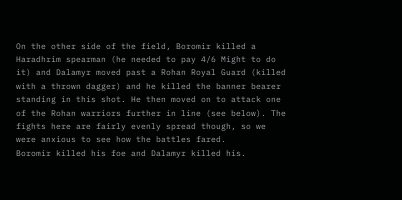On the other side of the field, Boromir killed a Haradhrim spearman (he needed to pay 4/6 Might to do it) and Dalamyr moved past a Rohan Royal Guard (killed with a thrown dagger) and he killed the banner bearer standing in this shot. He then moved on to attack one of the Rohan warriors further in line (see below). The fights here are fairly evenly spread though, so we were anxious to see how the battles fared.
Boromir killed his foe and Dalamyr killed his.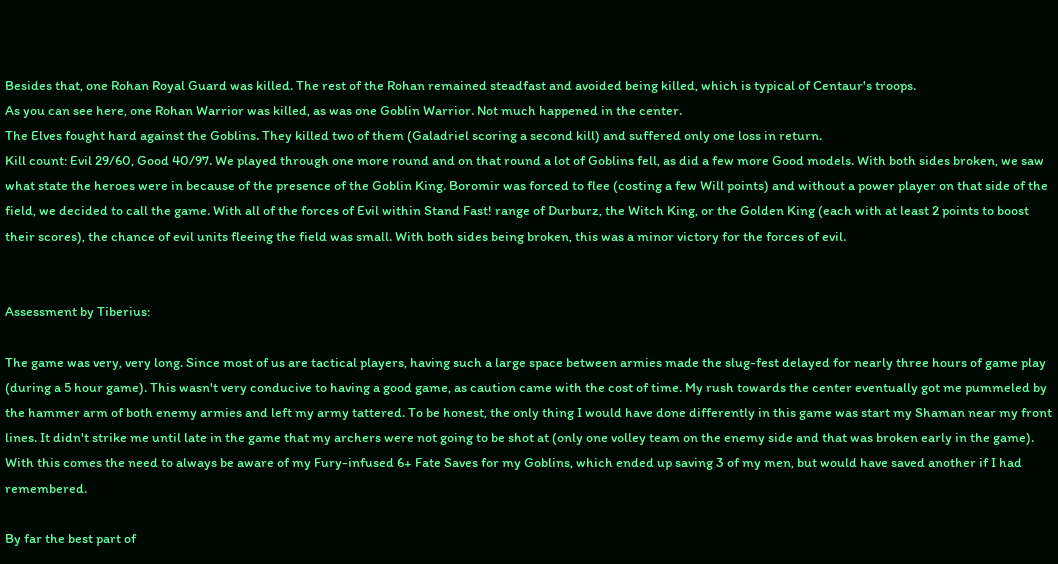Besides that, one Rohan Royal Guard was killed. The rest of the Rohan remained steadfast and avoided being killed, which is typical of Centaur's troops.
As you can see here, one Rohan Warrior was killed, as was one Goblin Warrior. Not much happened in the center.
The Elves fought hard against the Goblins. They killed two of them (Galadriel scoring a second kill) and suffered only one loss in return.
Kill count: Evil 29/60, Good 40/97. We played through one more round and on that round a lot of Goblins fell, as did a few more Good models. With both sides broken, we saw what state the heroes were in because of the presence of the Goblin King. Boromir was forced to flee (costing a few Will points) and without a power player on that side of the field, we decided to call the game. With all of the forces of Evil within Stand Fast! range of Durburz, the Witch King, or the Golden King (each with at least 2 points to boost their scores), the chance of evil units fleeing the field was small. With both sides being broken, this was a minor victory for the forces of evil.


Assessment by Tiberius:

The game was very, very long. Since most of us are tactical players, having such a large space between armies made the slug-fest delayed for nearly three hours of game play (during a 5 hour game). This wasn't very conducive to having a good game, as caution came with the cost of time. My rush towards the center eventually got me pummeled by the hammer arm of both enemy armies and left my army tattered. To be honest, the only thing I would have done differently in this game was start my Shaman near my front lines. It didn't strike me until late in the game that my archers were not going to be shot at (only one volley team on the enemy side and that was broken early in the game). With this comes the need to always be aware of my Fury-infused 6+ Fate Saves for my Goblins, which ended up saving 3 of my men, but would have saved another if I had remembered.

By far the best part of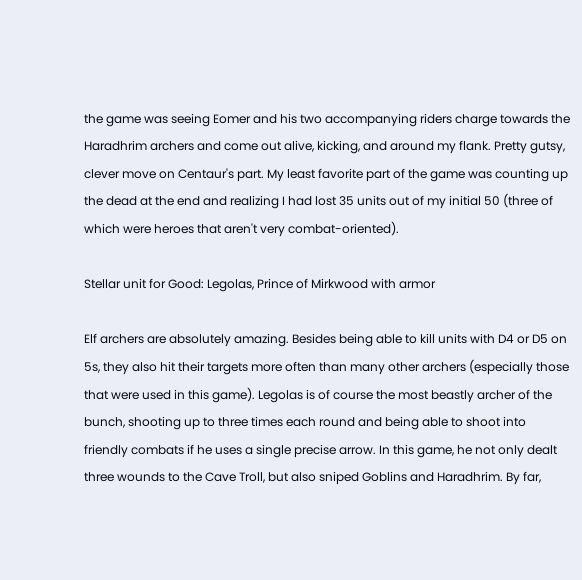the game was seeing Eomer and his two accompanying riders charge towards the Haradhrim archers and come out alive, kicking, and around my flank. Pretty gutsy, clever move on Centaur's part. My least favorite part of the game was counting up the dead at the end and realizing I had lost 35 units out of my initial 50 (three of which were heroes that aren't very combat-oriented).

Stellar unit for Good: Legolas, Prince of Mirkwood with armor

Elf archers are absolutely amazing. Besides being able to kill units with D4 or D5 on 5s, they also hit their targets more often than many other archers (especially those that were used in this game). Legolas is of course the most beastly archer of the bunch, shooting up to three times each round and being able to shoot into friendly combats if he uses a single precise arrow. In this game, he not only dealt three wounds to the Cave Troll, but also sniped Goblins and Haradhrim. By far,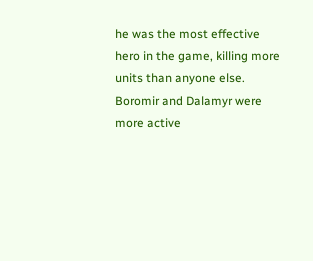he was the most effective hero in the game, killing more units than anyone else. Boromir and Dalamyr were more active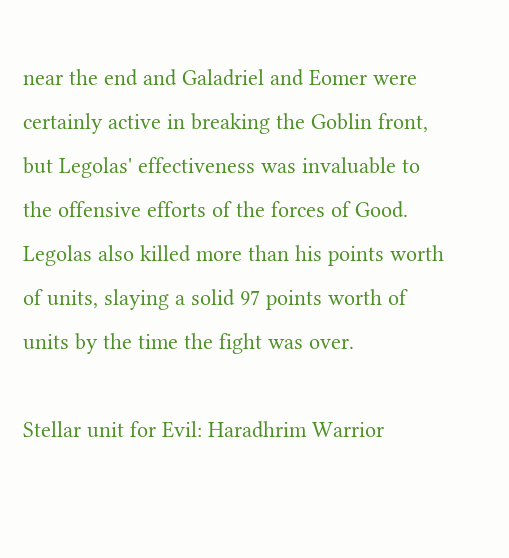near the end and Galadriel and Eomer were certainly active in breaking the Goblin front, but Legolas' effectiveness was invaluable to the offensive efforts of the forces of Good. Legolas also killed more than his points worth of units, slaying a solid 97 points worth of units by the time the fight was over.

Stellar unit for Evil: Haradhrim Warrior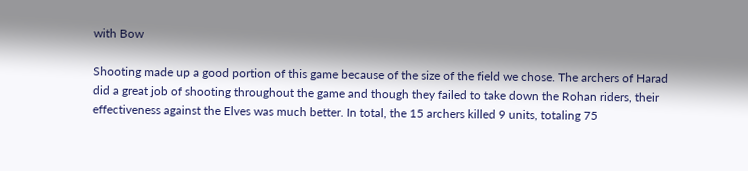with Bow

Shooting made up a good portion of this game because of the size of the field we chose. The archers of Harad did a great job of shooting throughout the game and though they failed to take down the Rohan riders, their effectiveness against the Elves was much better. In total, the 15 archers killed 9 units, totaling 75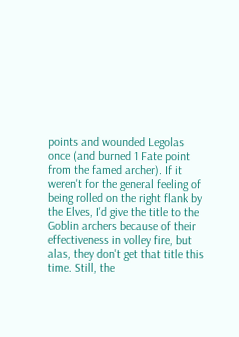points and wounded Legolas once (and burned 1 Fate point from the famed archer). If it weren't for the general feeling of being rolled on the right flank by the Elves, I'd give the title to the Goblin archers because of their effectiveness in volley fire, but alas, they don't get that title this time. Still, the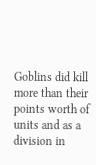Goblins did kill more than their points worth of units and as a division in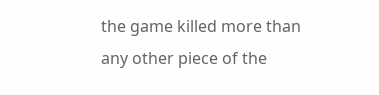the game killed more than any other piece of the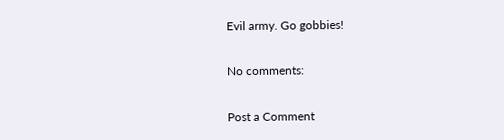Evil army. Go gobbies!

No comments:

Post a Comment